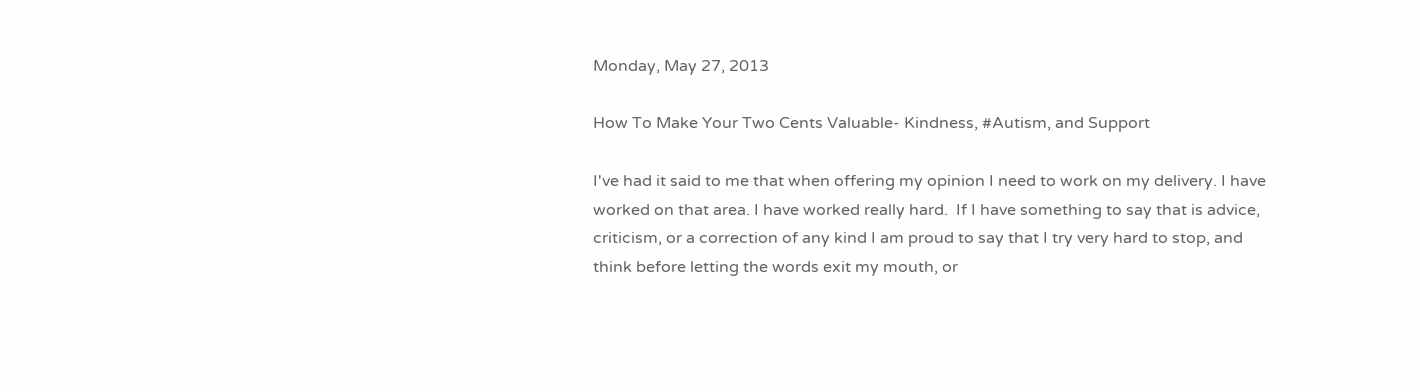Monday, May 27, 2013

How To Make Your Two Cents Valuable- Kindness, #Autism, and Support

I've had it said to me that when offering my opinion I need to work on my delivery. I have worked on that area. I have worked really hard.  If I have something to say that is advice, criticism, or a correction of any kind I am proud to say that I try very hard to stop, and think before letting the words exit my mouth, or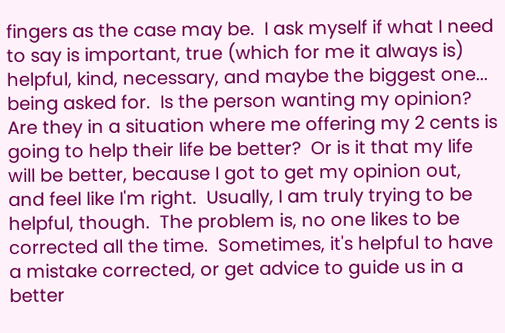fingers as the case may be.  I ask myself if what I need to say is important, true (which for me it always is) helpful, kind, necessary, and maybe the biggest one... being asked for.  Is the person wanting my opinion? Are they in a situation where me offering my 2 cents is going to help their life be better?  Or is it that my life will be better, because I got to get my opinion out, and feel like I'm right.  Usually, I am truly trying to be helpful, though.  The problem is, no one likes to be corrected all the time.  Sometimes, it's helpful to have a mistake corrected, or get advice to guide us in a better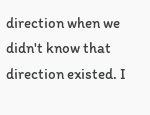direction when we didn't know that direction existed. I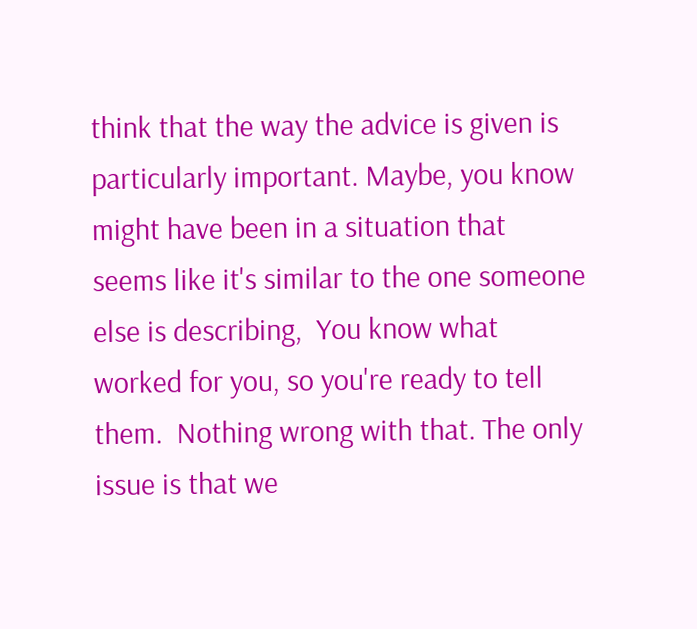think that the way the advice is given is particularly important. Maybe, you know might have been in a situation that seems like it's similar to the one someone else is describing,  You know what worked for you, so you're ready to tell them.  Nothing wrong with that. The only issue is that we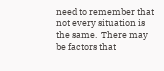need to remember that not every situation is the same.  There may be factors that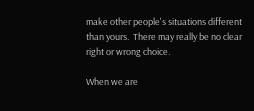make other people's situations different than yours.  There may really be no clear right or wrong choice.

When we are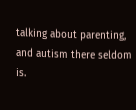talking about parenting, and autism there seldom is.